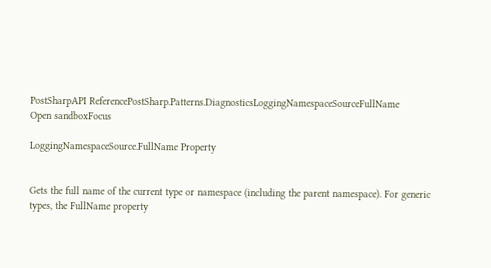PostSharpAPI ReferencePostSharp.Patterns.DiagnosticsLoggingNamespaceSourceFullName
Open sandboxFocus

LoggingNamespaceSource.FullName Property


Gets the full name of the current type or namespace (including the parent namespace). For generic types, the FullName property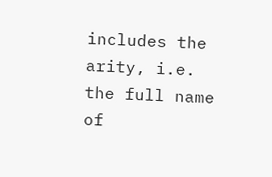includes the arity, i.e. the full name of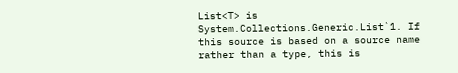List<T> is System.Collections.Generic.List`1. If this source is based on a source name rather than a type, this is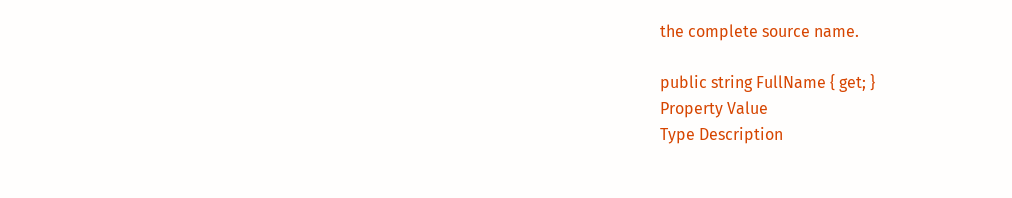the complete source name.

public string FullName { get; }
Property Value
Type Description